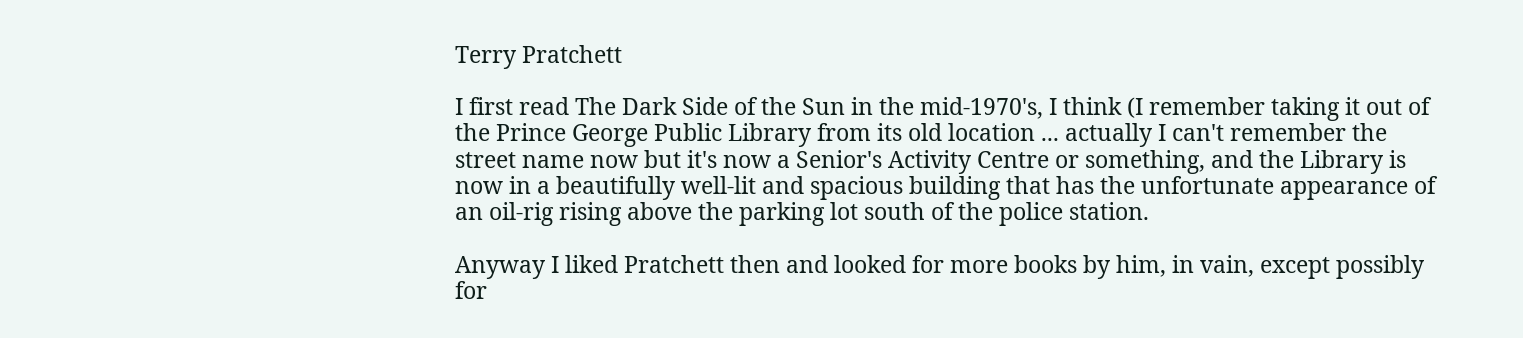Terry Pratchett

I first read The Dark Side of the Sun in the mid-1970's, I think (I remember taking it out of the Prince George Public Library from its old location ... actually I can't remember the street name now but it's now a Senior's Activity Centre or something, and the Library is now in a beautifully well-lit and spacious building that has the unfortunate appearance of an oil-rig rising above the parking lot south of the police station.

Anyway I liked Pratchett then and looked for more books by him, in vain, except possibly for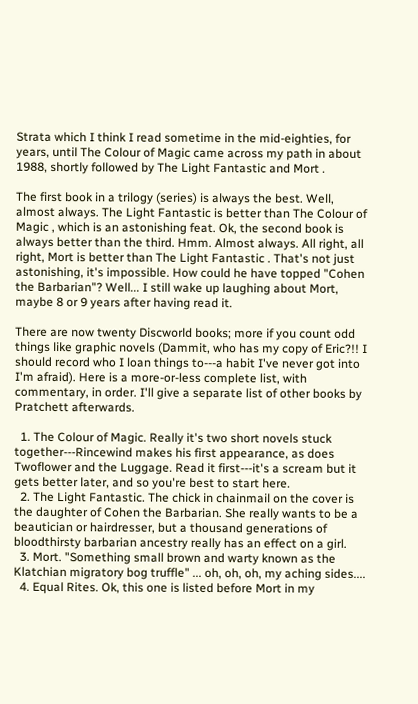Strata which I think I read sometime in the mid-eighties, for years, until The Colour of Magic came across my path in about 1988, shortly followed by The Light Fantastic and Mort .

The first book in a trilogy (series) is always the best. Well, almost always. The Light Fantastic is better than The Colour of Magic , which is an astonishing feat. Ok, the second book is always better than the third. Hmm. Almost always. All right, all right, Mort is better than The Light Fantastic . That's not just astonishing, it's impossible. How could he have topped "Cohen the Barbarian"? Well... I still wake up laughing about Mort, maybe 8 or 9 years after having read it.

There are now twenty Discworld books; more if you count odd things like graphic novels (Dammit, who has my copy of Eric?!! I should record who I loan things to---a habit I've never got into I'm afraid). Here is a more-or-less complete list, with commentary, in order. I'll give a separate list of other books by Pratchett afterwards.

  1. The Colour of Magic. Really it's two short novels stuck together---Rincewind makes his first appearance, as does Twoflower and the Luggage. Read it first---it's a scream but it gets better later, and so you're best to start here.
  2. The Light Fantastic. The chick in chainmail on the cover is the daughter of Cohen the Barbarian. She really wants to be a beautician or hairdresser, but a thousand generations of bloodthirsty barbarian ancestry really has an effect on a girl.
  3. Mort. "Something small brown and warty known as the Klatchian migratory bog truffle" ... oh, oh, oh, my aching sides....
  4. Equal Rites. Ok, this one is listed before Mort in my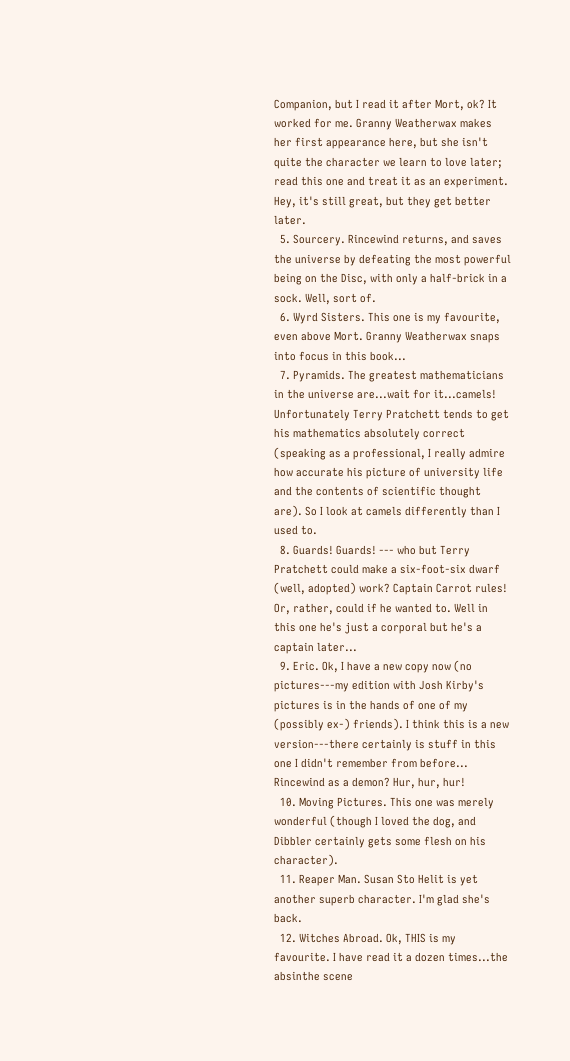Companion, but I read it after Mort, ok? It worked for me. Granny Weatherwax makes her first appearance here, but she isn't quite the character we learn to love later; read this one and treat it as an experiment. Hey, it's still great, but they get better later.
  5. Sourcery. Rincewind returns, and saves the universe by defeating the most powerful being on the Disc, with only a half-brick in a sock. Well, sort of.
  6. Wyrd Sisters. This one is my favourite, even above Mort. Granny Weatherwax snaps into focus in this book...
  7. Pyramids. The greatest mathematicians in the universe are...wait for it...camels! Unfortunately Terry Pratchett tends to get his mathematics absolutely correct (speaking as a professional, I really admire how accurate his picture of university life and the contents of scientific thought are). So I look at camels differently than I used to.
  8. Guards! Guards! --- who but Terry Pratchett could make a six-foot-six dwarf (well, adopted) work? Captain Carrot rules! Or, rather, could if he wanted to. Well in this one he's just a corporal but he's a captain later...
  9. Eric. Ok, I have a new copy now (no pictures---my edition with Josh Kirby's pictures is in the hands of one of my (possibly ex-) friends). I think this is a new version---there certainly is stuff in this one I didn't remember from before... Rincewind as a demon? Hur, hur, hur!
  10. Moving Pictures. This one was merely wonderful (though I loved the dog, and Dibbler certainly gets some flesh on his character).
  11. Reaper Man. Susan Sto Helit is yet another superb character. I'm glad she's back.
  12. Witches Abroad. Ok, THIS is my favourite. I have read it a dozen times...the absinthe scene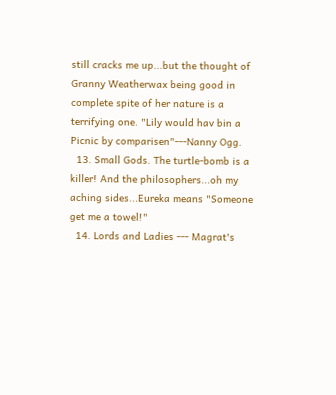still cracks me up...but the thought of Granny Weatherwax being good in complete spite of her nature is a terrifying one. "Lily would hav bin a Picnic by comparisen"---Nanny Ogg.
  13. Small Gods. The turtle-bomb is a killer! And the philosophers...oh my aching sides...Eureka means "Someone get me a towel!"
  14. Lords and Ladies --- Magrat's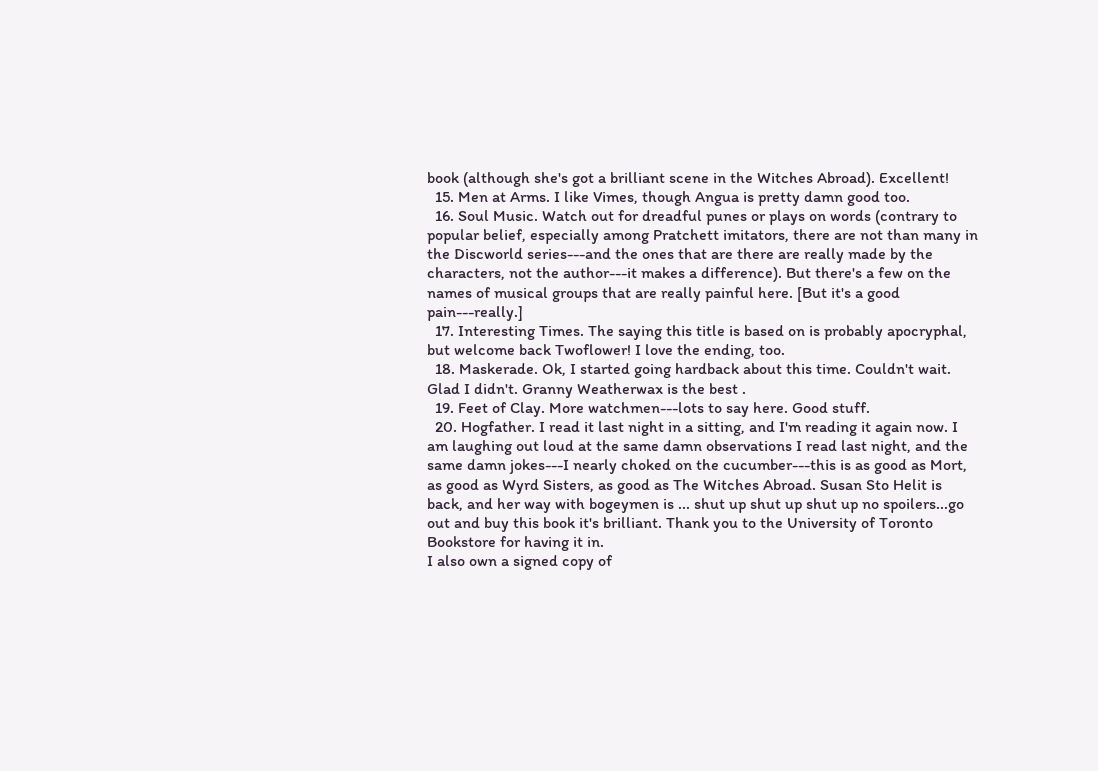book (although she's got a brilliant scene in the Witches Abroad). Excellent!
  15. Men at Arms. I like Vimes, though Angua is pretty damn good too.
  16. Soul Music. Watch out for dreadful punes or plays on words (contrary to popular belief, especially among Pratchett imitators, there are not than many in the Discworld series---and the ones that are there are really made by the characters, not the author---it makes a difference). But there's a few on the names of musical groups that are really painful here. [But it's a good pain---really.]
  17. Interesting Times. The saying this title is based on is probably apocryphal, but welcome back Twoflower! I love the ending, too.
  18. Maskerade. Ok, I started going hardback about this time. Couldn't wait. Glad I didn't. Granny Weatherwax is the best .
  19. Feet of Clay. More watchmen---lots to say here. Good stuff.
  20. Hogfather. I read it last night in a sitting, and I'm reading it again now. I am laughing out loud at the same damn observations I read last night, and the same damn jokes---I nearly choked on the cucumber---this is as good as Mort, as good as Wyrd Sisters, as good as The Witches Abroad. Susan Sto Helit is back, and her way with bogeymen is ... shut up shut up shut up no spoilers...go out and buy this book it's brilliant. Thank you to the University of Toronto Bookstore for having it in.
I also own a signed copy of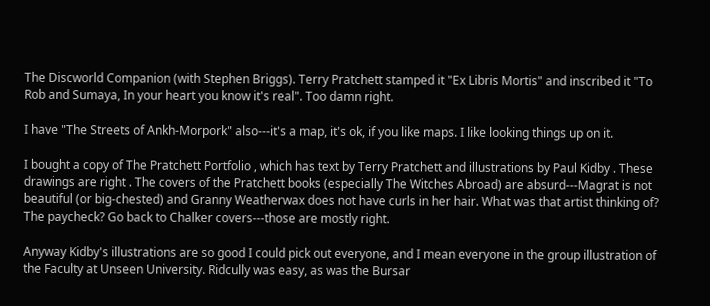The Discworld Companion (with Stephen Briggs). Terry Pratchett stamped it "Ex Libris Mortis" and inscribed it "To Rob and Sumaya, In your heart you know it's real". Too damn right.

I have "The Streets of Ankh-Morpork" also---it's a map, it's ok, if you like maps. I like looking things up on it.

I bought a copy of The Pratchett Portfolio , which has text by Terry Pratchett and illustrations by Paul Kidby . These drawings are right . The covers of the Pratchett books (especially The Witches Abroad) are absurd---Magrat is not beautiful (or big-chested) and Granny Weatherwax does not have curls in her hair. What was that artist thinking of? The paycheck? Go back to Chalker covers---those are mostly right.

Anyway Kidby's illustrations are so good I could pick out everyone, and I mean everyone in the group illustration of the Faculty at Unseen University. Ridcully was easy, as was the Bursar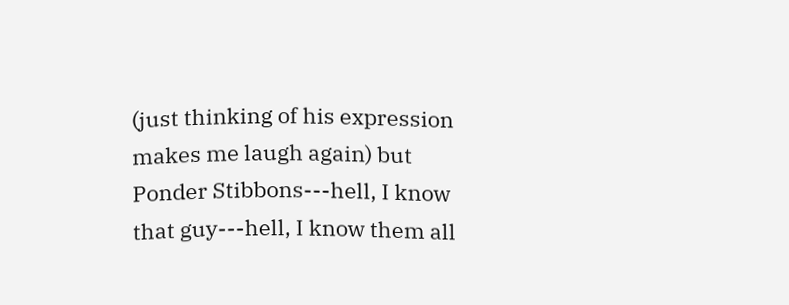(just thinking of his expression makes me laugh again) but Ponder Stibbons---hell, I know that guy---hell, I know them all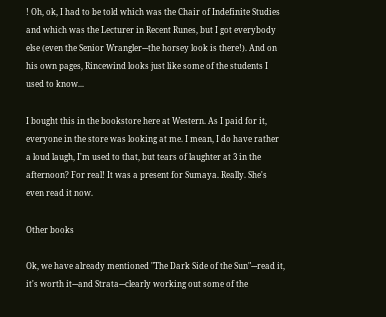! Oh, ok, I had to be told which was the Chair of Indefinite Studies and which was the Lecturer in Recent Runes, but I got everybody else (even the Senior Wrangler---the horsey look is there!). And on his own pages, Rincewind looks just like some of the students I used to know...

I bought this in the bookstore here at Western. As I paid for it, everyone in the store was looking at me. I mean, I do have rather a loud laugh, I'm used to that, but tears of laughter at 3 in the afternoon? For real! It was a present for Sumaya. Really. She's even read it now.

Other books

Ok, we have already mentioned "The Dark Side of the Sun"---read it, it's worth it---and Strata---clearly working out some of the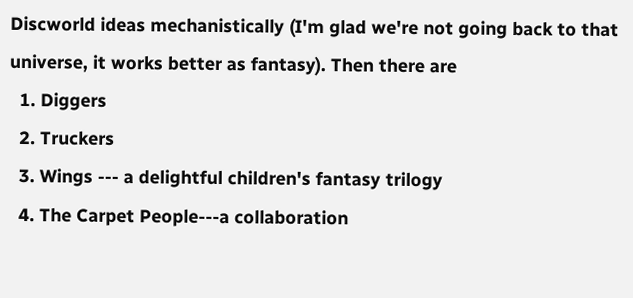Discworld ideas mechanistically (I'm glad we're not going back to that universe, it works better as fantasy). Then there are
  1. Diggers
  2. Truckers
  3. Wings --- a delightful children's fantasy trilogy
  4. The Carpet People---a collaboration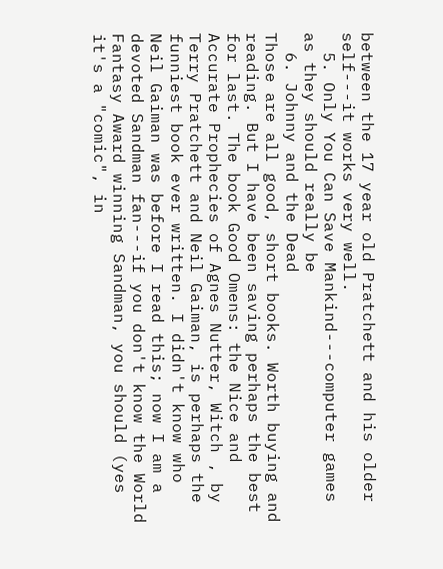between the 17 year old Pratchett and his older self---it works very well.
  5. Only You Can Save Mankind---computer games as they should really be
  6. Johnny and the Dead
Those are all good, short books. Worth buying and reading. But I have been saving perhaps the best for last. The book Good Omens: the Nice and Accurate Prophecies of Agnes Nutter, Witch , by Terry Pratchett and Neil Gaiman, is perhaps the funniest book ever written. I didn't know who Neil Gaiman was before I read this; now I am a devoted Sandman fan---if you don't know the World Fantasy Award winning Sandman, you should (yes it's a "comic", in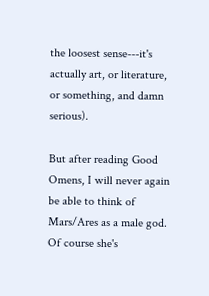the loosest sense---it's actually art, or literature, or something, and damn serious).

But after reading Good Omens, I will never again be able to think of Mars/Ares as a male god. Of course she's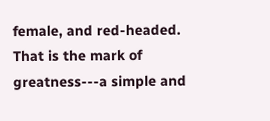female, and red-headed. That is the mark of greatness---a simple and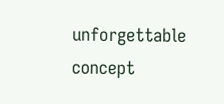unforgettable concept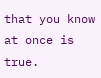that you know at once is true.